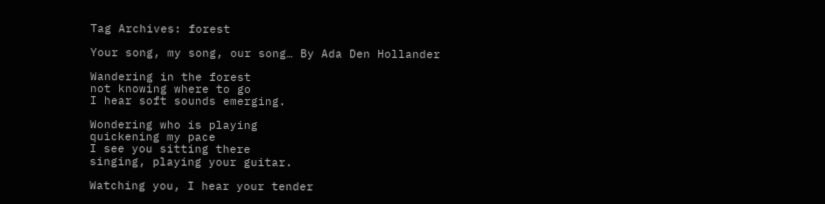Tag Archives: forest

Your song, my song, our song… By Ada Den Hollander

Wandering in the forest
not knowing where to go
I hear soft sounds emerging.

Wondering who is playing
quickening my pace
I see you sitting there
singing, playing your guitar.

Watching you, I hear your tender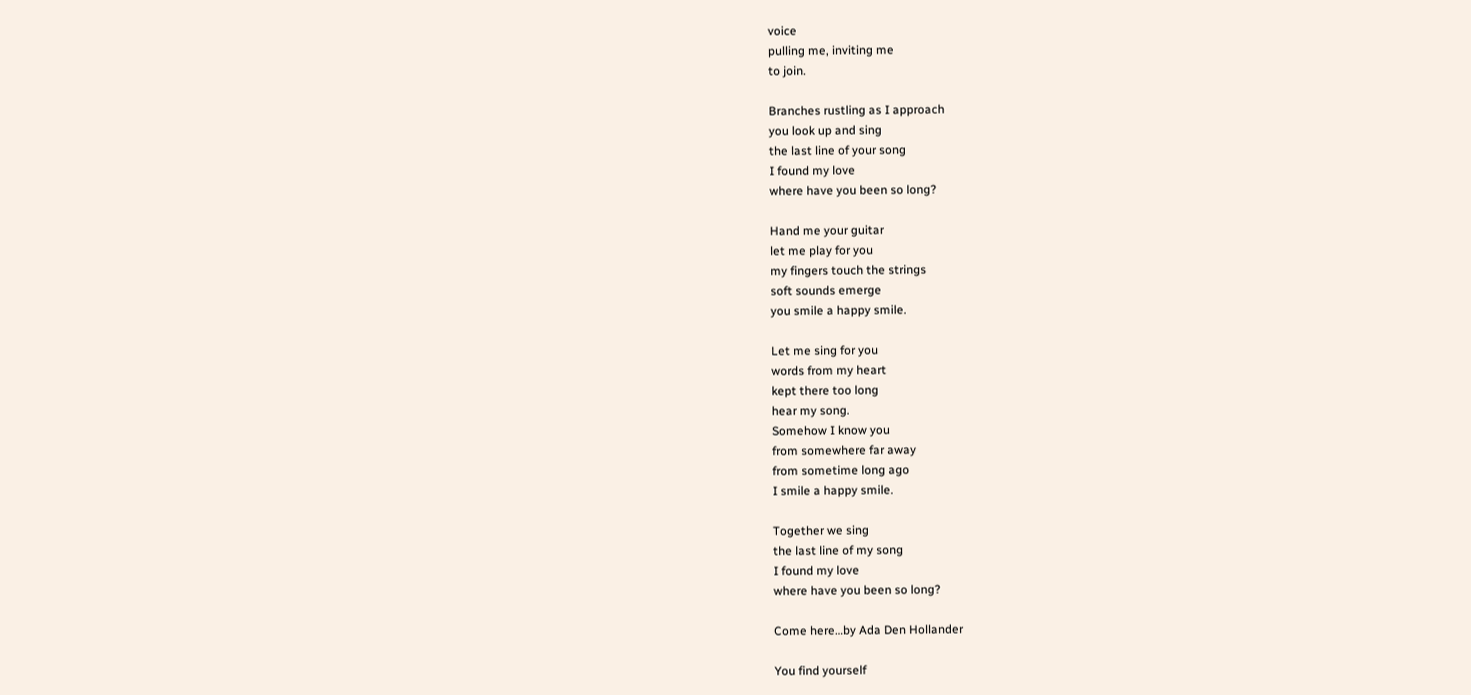voice
pulling me, inviting me
to join.

Branches rustling as I approach
you look up and sing
the last line of your song
I found my love
where have you been so long?

Hand me your guitar
let me play for you
my fingers touch the strings
soft sounds emerge
you smile a happy smile.

Let me sing for you
words from my heart
kept there too long
hear my song.
Somehow I know you
from somewhere far away
from sometime long ago
I smile a happy smile.

Together we sing
the last line of my song
I found my love
where have you been so long?

Come here…by Ada Den Hollander

You find yourself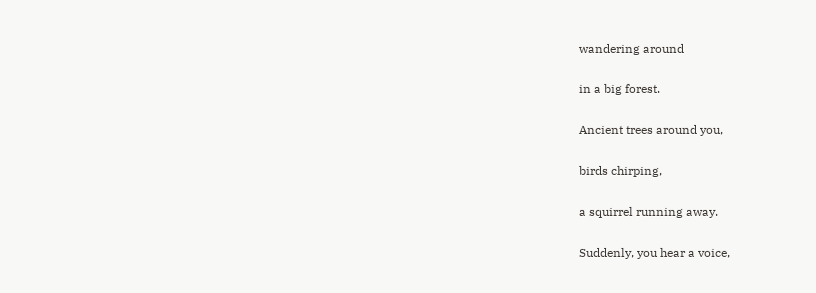wandering around

in a big forest.

Ancient trees around you,

birds chirping,

a squirrel running away.

Suddenly, you hear a voice,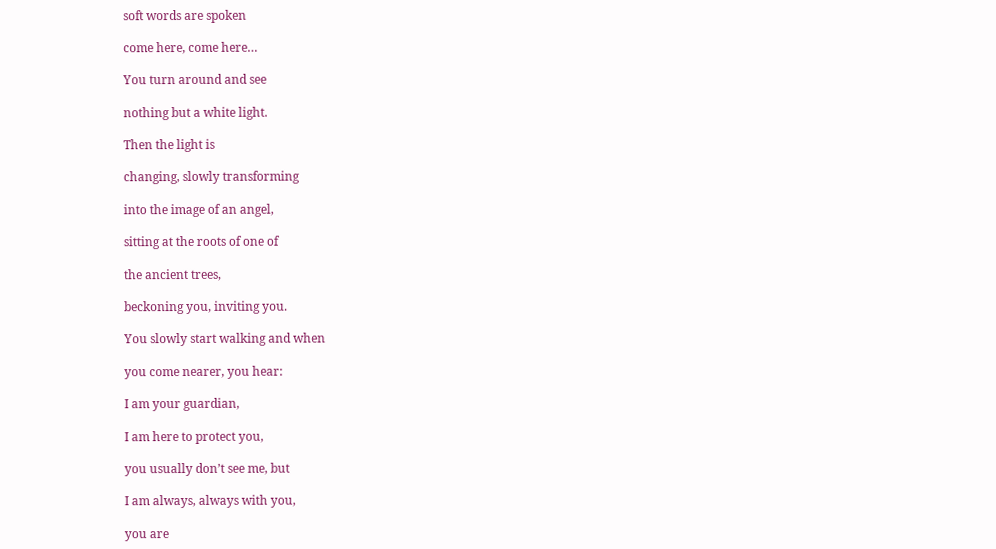soft words are spoken

come here, come here…

You turn around and see

nothing but a white light.

Then the light is

changing, slowly transforming

into the image of an angel,

sitting at the roots of one of

the ancient trees,

beckoning you, inviting you.

You slowly start walking and when

you come nearer, you hear:

I am your guardian,

I am here to protect you,

you usually don’t see me, but

I am always, always with you,

you are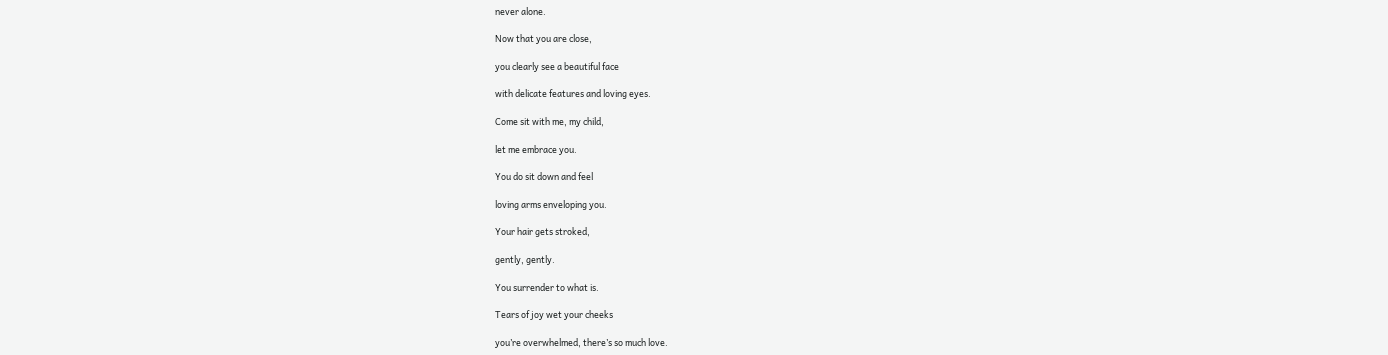never alone.

Now that you are close,

you clearly see a beautiful face

with delicate features and loving eyes.

Come sit with me, my child,

let me embrace you.

You do sit down and feel

loving arms enveloping you.

Your hair gets stroked,

gently, gently.

You surrender to what is.

Tears of joy wet your cheeks

you’re overwhelmed, there’s so much love.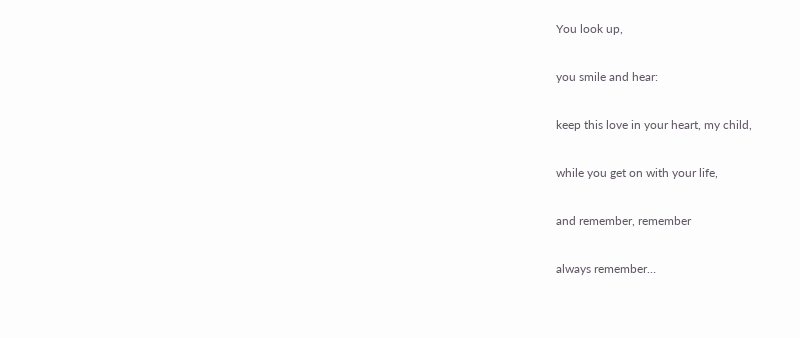You look up,

you smile and hear:

keep this love in your heart, my child,

while you get on with your life,

and remember, remember

always remember…